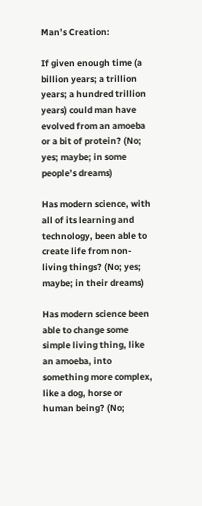Man’s Creation:

If given enough time (a billion years; a trillion years; a hundred trillion years) could man have evolved from an amoeba or a bit of protein? (No; yes; maybe; in some people’s dreams)

Has modern science, with all of its learning and technology, been able to create life from non-living things? (No; yes; maybe; in their dreams)

Has modern science been able to change some simple living thing, like an amoeba, into something more complex, like a dog, horse or human being? (No;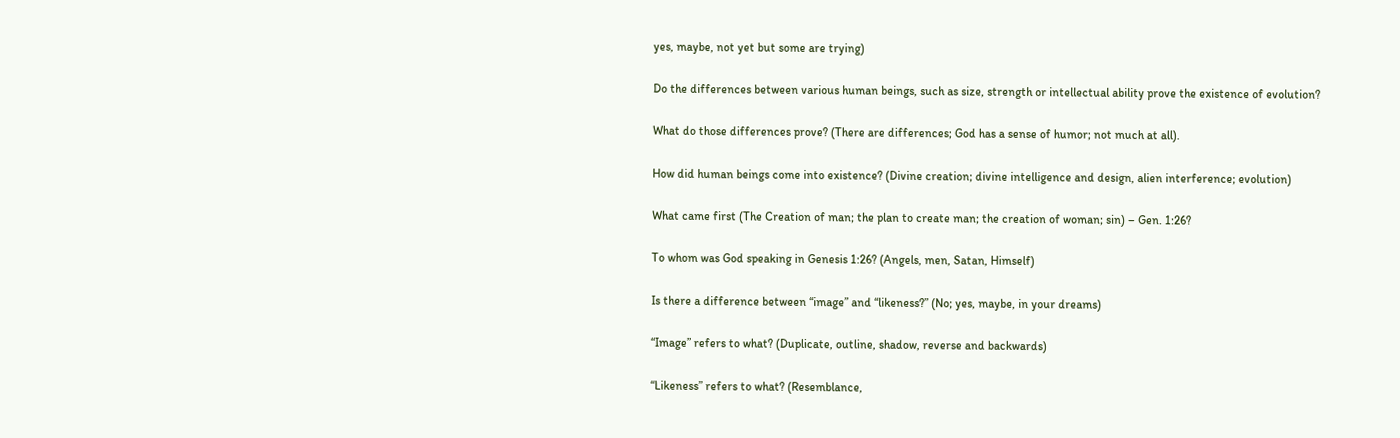yes, maybe, not yet but some are trying)

Do the differences between various human beings, such as size, strength or intellectual ability prove the existence of evolution?

What do those differences prove? (There are differences; God has a sense of humor; not much at all).

How did human beings come into existence? (Divine creation; divine intelligence and design, alien interference; evolution)

What came first (The Creation of man; the plan to create man; the creation of woman; sin) – Gen. 1:26?

To whom was God speaking in Genesis 1:26? (Angels, men, Satan, Himself)

Is there a difference between “image” and “likeness?” (No; yes, maybe, in your dreams)

“Image” refers to what? (Duplicate, outline, shadow, reverse and backwards)

“Likeness” refers to what? (Resemblance,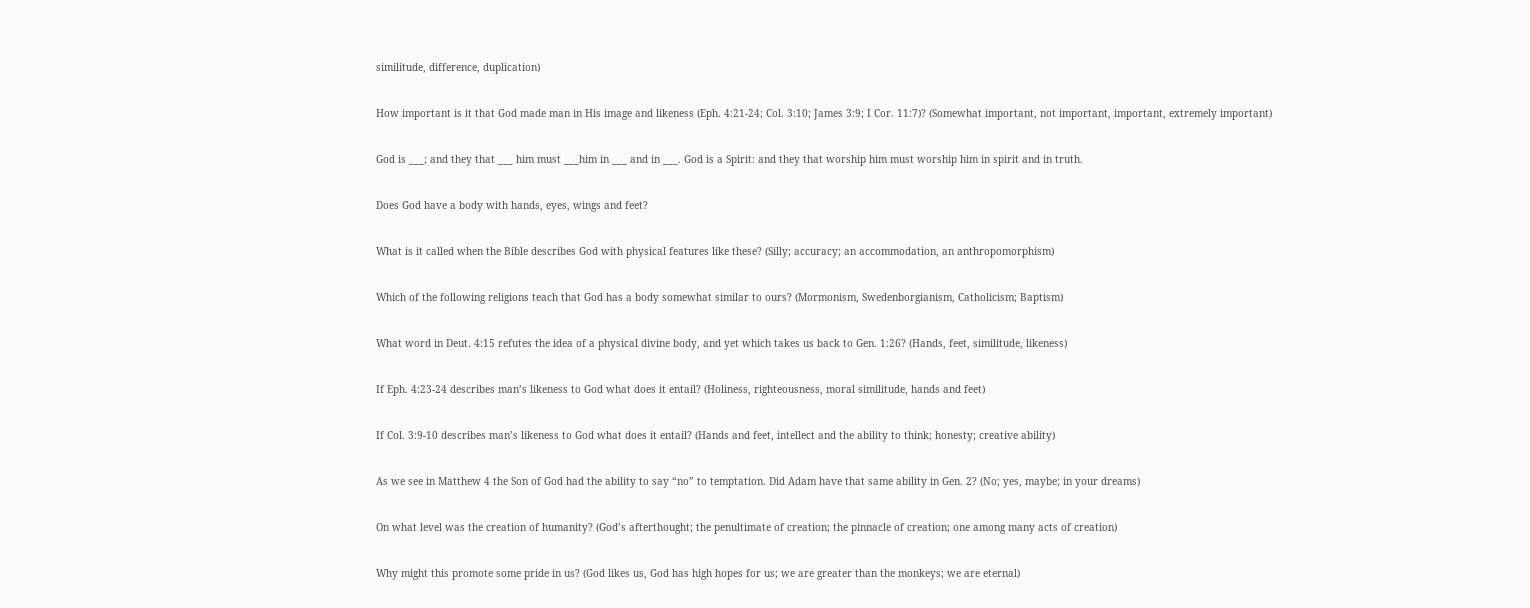similitude, difference, duplication)

How important is it that God made man in His image and likeness (Eph. 4:21-24; Col. 3:10; James 3:9; I Cor. 11:7)? (Somewhat important, not important, important, extremely important)

God is ___; and they that ___ him must ___him in ___ and in ___. God is a Spirit: and they that worship him must worship him in spirit and in truth.

Does God have a body with hands, eyes, wings and feet?

What is it called when the Bible describes God with physical features like these? (Silly; accuracy; an accommodation, an anthropomorphism)

Which of the following religions teach that God has a body somewhat similar to ours? (Mormonism, Swedenborgianism, Catholicism; Baptism)

What word in Deut. 4:15 refutes the idea of a physical divine body, and yet which takes us back to Gen. 1:26? (Hands, feet, similitude, likeness)

If Eph. 4:23-24 describes man’s likeness to God what does it entail? (Holiness, righteousness, moral similitude, hands and feet)

If Col. 3:9-10 describes man’s likeness to God what does it entail? (Hands and feet, intellect and the ability to think; honesty; creative ability)

As we see in Matthew 4 the Son of God had the ability to say “no” to temptation. Did Adam have that same ability in Gen. 2? (No; yes, maybe; in your dreams)

On what level was the creation of humanity? (God’s afterthought; the penultimate of creation; the pinnacle of creation; one among many acts of creation)

Why might this promote some pride in us? (God likes us, God has high hopes for us; we are greater than the monkeys; we are eternal)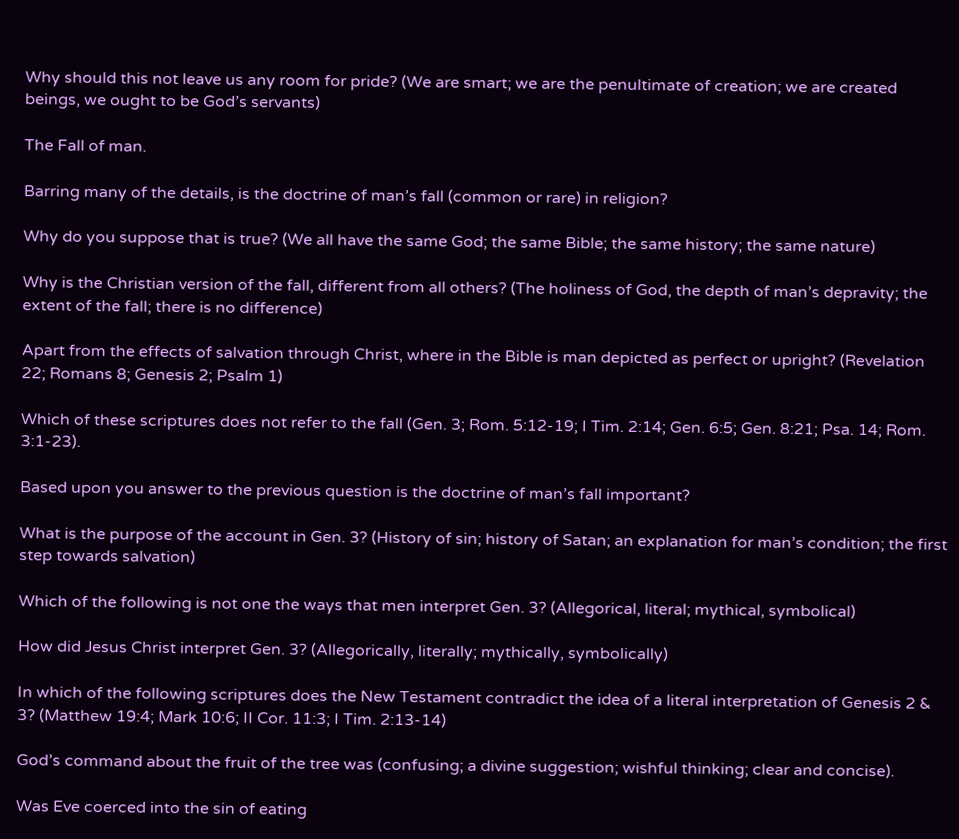Why should this not leave us any room for pride? (We are smart; we are the penultimate of creation; we are created beings, we ought to be God’s servants)

The Fall of man.

Barring many of the details, is the doctrine of man’s fall (common or rare) in religion?

Why do you suppose that is true? (We all have the same God; the same Bible; the same history; the same nature)

Why is the Christian version of the fall, different from all others? (The holiness of God, the depth of man’s depravity; the extent of the fall; there is no difference)

Apart from the effects of salvation through Christ, where in the Bible is man depicted as perfect or upright? (Revelation 22; Romans 8; Genesis 2; Psalm 1)

Which of these scriptures does not refer to the fall (Gen. 3; Rom. 5:12-19; I Tim. 2:14; Gen. 6:5; Gen. 8:21; Psa. 14; Rom. 3:1-23).

Based upon you answer to the previous question is the doctrine of man’s fall important?

What is the purpose of the account in Gen. 3? (History of sin; history of Satan; an explanation for man’s condition; the first step towards salvation)

Which of the following is not one the ways that men interpret Gen. 3? (Allegorical, literal; mythical, symbolical)

How did Jesus Christ interpret Gen. 3? (Allegorically, literally; mythically, symbolically)

In which of the following scriptures does the New Testament contradict the idea of a literal interpretation of Genesis 2 & 3? (Matthew 19:4; Mark 10:6; II Cor. 11:3; I Tim. 2:13-14)

God’s command about the fruit of the tree was (confusing; a divine suggestion; wishful thinking; clear and concise).

Was Eve coerced into the sin of eating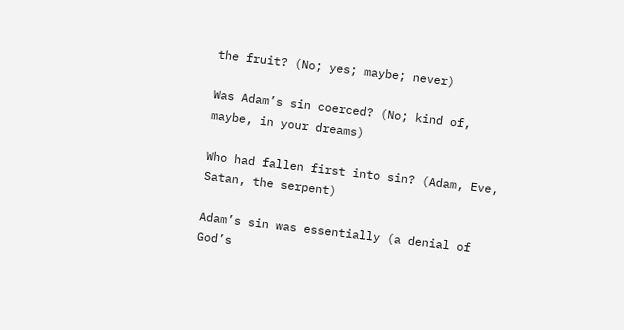the fruit? (No; yes; maybe; never)

Was Adam’s sin coerced? (No; kind of, maybe, in your dreams)

Who had fallen first into sin? (Adam, Eve, Satan, the serpent)

Adam’s sin was essentially (a denial of God’s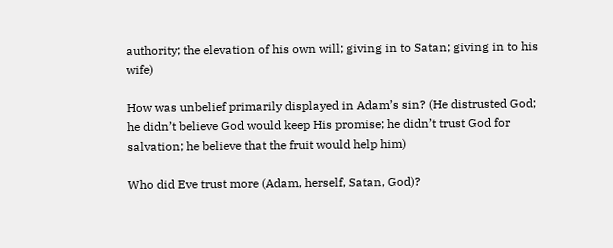authority; the elevation of his own will; giving in to Satan; giving in to his wife)

How was unbelief primarily displayed in Adam’s sin? (He distrusted God; he didn’t believe God would keep His promise; he didn’t trust God for salvation; he believe that the fruit would help him)

Who did Eve trust more (Adam, herself, Satan, God)?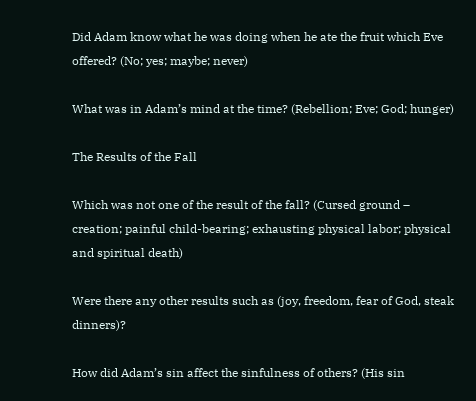Did Adam know what he was doing when he ate the fruit which Eve offered? (No; yes; maybe; never)

What was in Adam’s mind at the time? (Rebellion; Eve; God; hunger)

The Results of the Fall

Which was not one of the result of the fall? (Cursed ground – creation; painful child-bearing; exhausting physical labor; physical and spiritual death)

Were there any other results such as (joy, freedom, fear of God, steak dinners)?

How did Adam’s sin affect the sinfulness of others? (His sin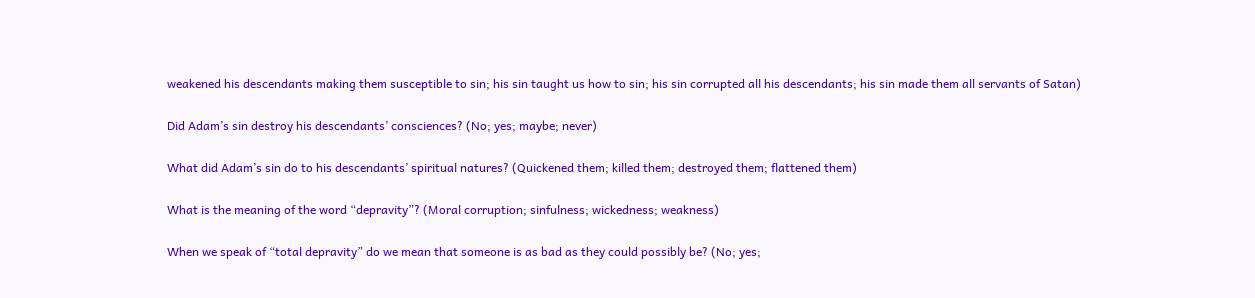weakened his descendants making them susceptible to sin; his sin taught us how to sin; his sin corrupted all his descendants; his sin made them all servants of Satan)

Did Adam’s sin destroy his descendants’ consciences? (No; yes; maybe; never)

What did Adam’s sin do to his descendants’ spiritual natures? (Quickened them; killed them; destroyed them; flattened them)

What is the meaning of the word “depravity”? (Moral corruption; sinfulness; wickedness; weakness)

When we speak of “total depravity” do we mean that someone is as bad as they could possibly be? (No; yes;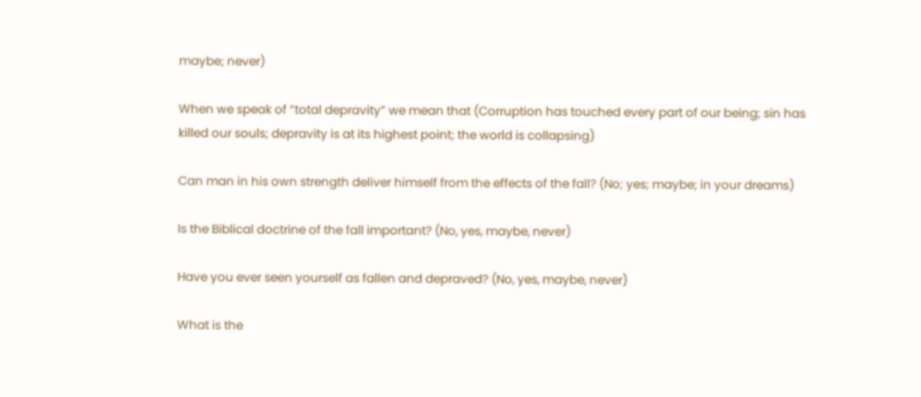maybe; never)

When we speak of “total depravity” we mean that (Corruption has touched every part of our being; sin has killed our souls; depravity is at its highest point; the world is collapsing)

Can man in his own strength deliver himself from the effects of the fall? (No; yes; maybe; in your dreams)

Is the Biblical doctrine of the fall important? (No, yes, maybe, never)

Have you ever seen yourself as fallen and depraved? (No, yes, maybe, never)

What is the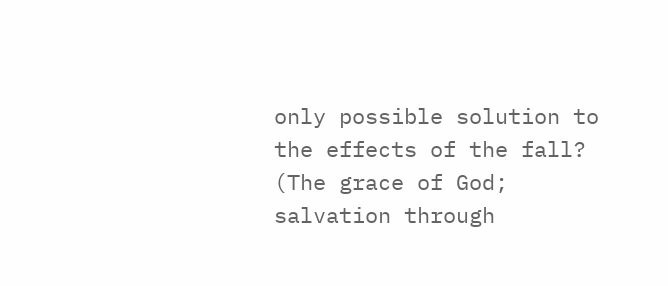only possible solution to the effects of the fall? (The grace of God; salvation through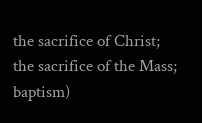the sacrifice of Christ; the sacrifice of the Mass; baptism)